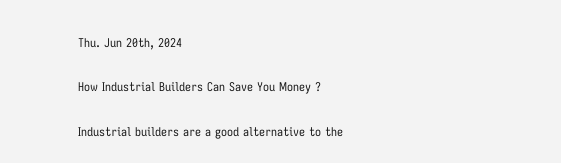Thu. Jun 20th, 2024

How Industrial Builders Can Save You Money ?

Industrial builders are a good alternative to the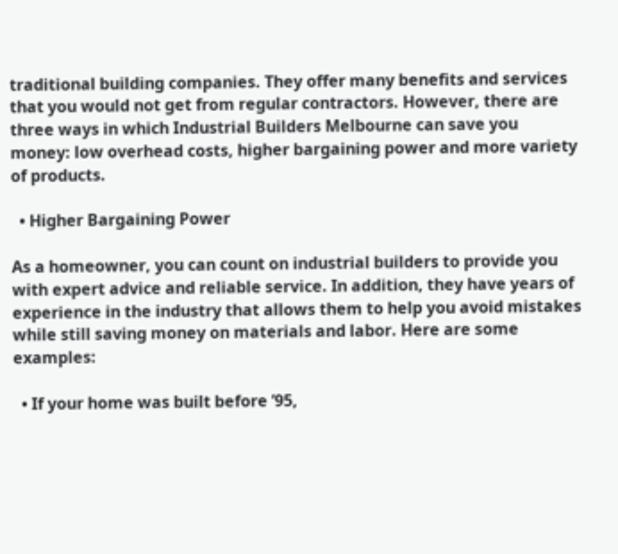traditional building companies. They offer many benefits and services that you would not get from regular contractors. However, there are three ways in which Industrial Builders Melbourne can save you money: low overhead costs, higher bargaining power and more variety of products.

  • Higher Bargaining Power

As a homeowner, you can count on industrial builders to provide you with expert advice and reliable service. In addition, they have years of experience in the industry that allows them to help you avoid mistakes while still saving money on materials and labor. Here are some examples:

  • If your home was built before ’95,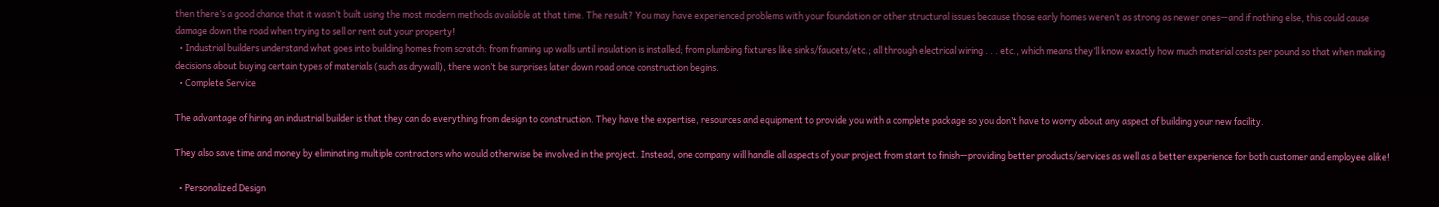then there’s a good chance that it wasn’t built using the most modern methods available at that time. The result? You may have experienced problems with your foundation or other structural issues because those early homes weren’t as strong as newer ones—and if nothing else, this could cause damage down the road when trying to sell or rent out your property!
  • Industrial builders understand what goes into building homes from scratch: from framing up walls until insulation is installed; from plumbing fixtures like sinks/faucets/etc.; all through electrical wiring . . . etc., which means they’ll know exactly how much material costs per pound so that when making decisions about buying certain types of materials (such as drywall), there won’t be surprises later down road once construction begins.
  • Complete Service

The advantage of hiring an industrial builder is that they can do everything from design to construction. They have the expertise, resources and equipment to provide you with a complete package so you don’t have to worry about any aspect of building your new facility.

They also save time and money by eliminating multiple contractors who would otherwise be involved in the project. Instead, one company will handle all aspects of your project from start to finish—providing better products/services as well as a better experience for both customer and employee alike!

  • Personalized Design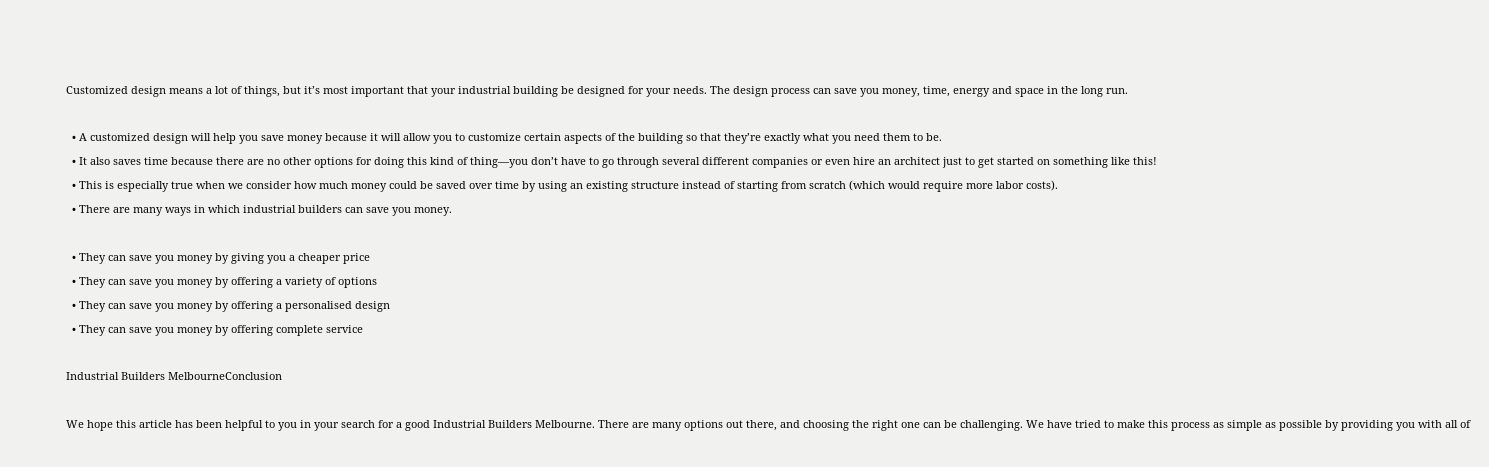Customized design means a lot of things, but it’s most important that your industrial building be designed for your needs. The design process can save you money, time, energy and space in the long run.

  • A customized design will help you save money because it will allow you to customize certain aspects of the building so that they’re exactly what you need them to be.
  • It also saves time because there are no other options for doing this kind of thing—you don’t have to go through several different companies or even hire an architect just to get started on something like this!
  • This is especially true when we consider how much money could be saved over time by using an existing structure instead of starting from scratch (which would require more labor costs).
  • There are many ways in which industrial builders can save you money.

  • They can save you money by giving you a cheaper price
  • They can save you money by offering a variety of options
  • They can save you money by offering a personalised design
  • They can save you money by offering complete service

Industrial Builders MelbourneConclusion

We hope this article has been helpful to you in your search for a good Industrial Builders Melbourne. There are many options out there, and choosing the right one can be challenging. We have tried to make this process as simple as possible by providing you with all of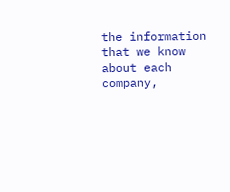the information that we know about each company,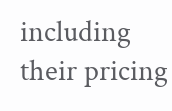including their pricing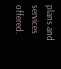plans and services offered.